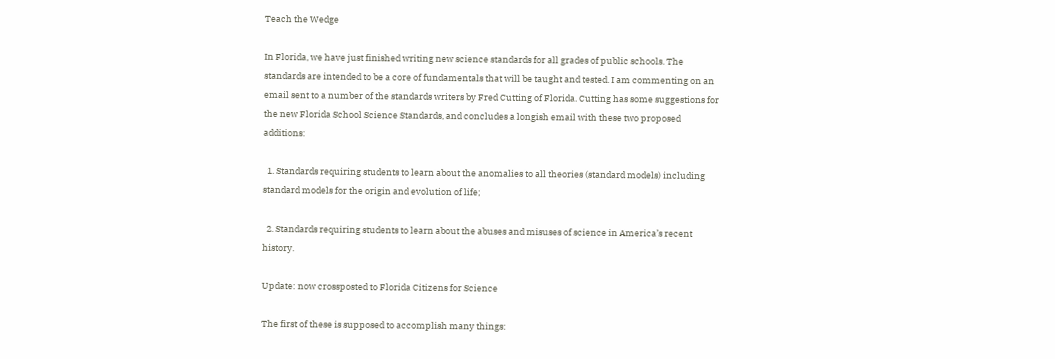Teach the Wedge

In Florida, we have just finished writing new science standards for all grades of public schools. The standards are intended to be a core of fundamentals that will be taught and tested. I am commenting on an email sent to a number of the standards writers by Fred Cutting of Florida. Cutting has some suggestions for the new Florida School Science Standards, and concludes a longish email with these two proposed additions:

  1. Standards requiring students to learn about the anomalies to all theories (standard models) including standard models for the origin and evolution of life;

  2. Standards requiring students to learn about the abuses and misuses of science in America’s recent history.

Update: now crossposted to Florida Citizens for Science

The first of these is supposed to accomplish many things: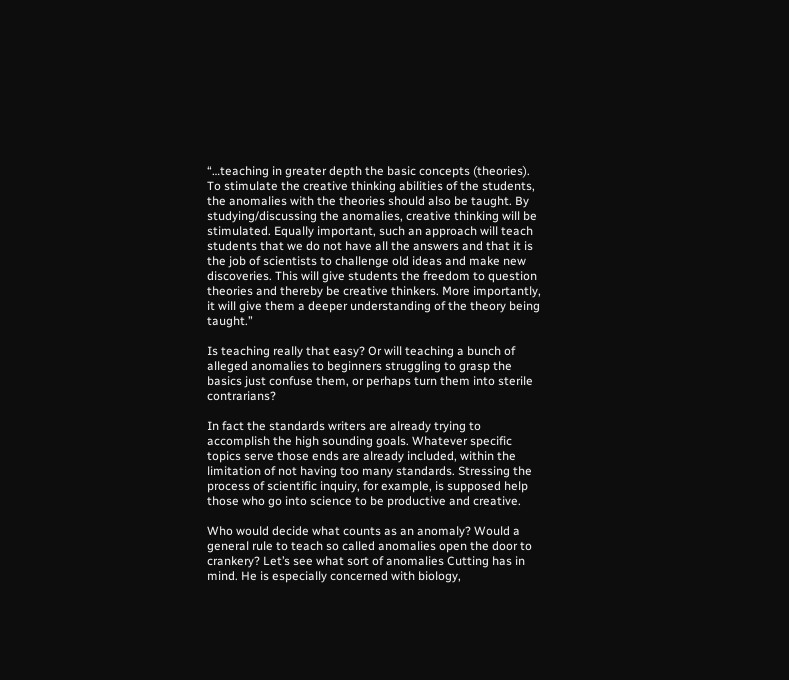“…teaching in greater depth the basic concepts (theories). To stimulate the creative thinking abilities of the students, the anomalies with the theories should also be taught. By studying/discussing the anomalies, creative thinking will be stimulated. Equally important, such an approach will teach students that we do not have all the answers and that it is the job of scientists to challenge old ideas and make new discoveries. This will give students the freedom to question theories and thereby be creative thinkers. More importantly, it will give them a deeper understanding of the theory being taught.”

Is teaching really that easy? Or will teaching a bunch of alleged anomalies to beginners struggling to grasp the basics just confuse them, or perhaps turn them into sterile contrarians?

In fact the standards writers are already trying to accomplish the high sounding goals. Whatever specific topics serve those ends are already included, within the limitation of not having too many standards. Stressing the process of scientific inquiry, for example, is supposed help those who go into science to be productive and creative.

Who would decide what counts as an anomaly? Would a general rule to teach so called anomalies open the door to crankery? Let’s see what sort of anomalies Cutting has in mind. He is especially concerned with biology,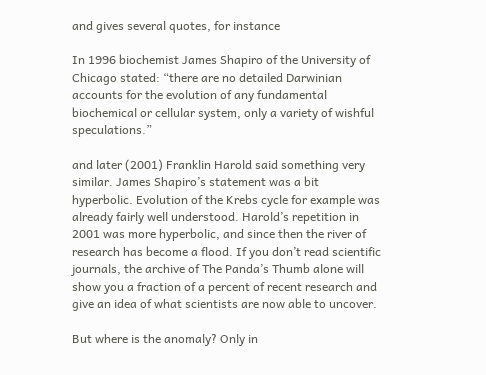and gives several quotes, for instance

In 1996 biochemist James Shapiro of the University of Chicago stated: “there are no detailed Darwinian accounts for the evolution of any fundamental biochemical or cellular system, only a variety of wishful speculations.”

and later (2001) Franklin Harold said something very similar. James Shapiro’s statement was a bit hyperbolic. Evolution of the Krebs cycle for example was already fairly well understood. Harold’s repetition in 2001 was more hyperbolic, and since then the river of research has become a flood. If you don’t read scientific journals, the archive of The Panda’s Thumb alone will show you a fraction of a percent of recent research and give an idea of what scientists are now able to uncover.

But where is the anomaly? Only in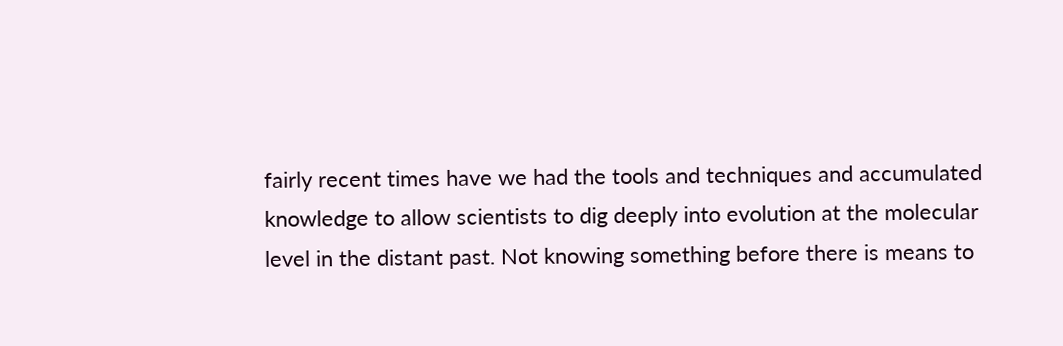fairly recent times have we had the tools and techniques and accumulated knowledge to allow scientists to dig deeply into evolution at the molecular level in the distant past. Not knowing something before there is means to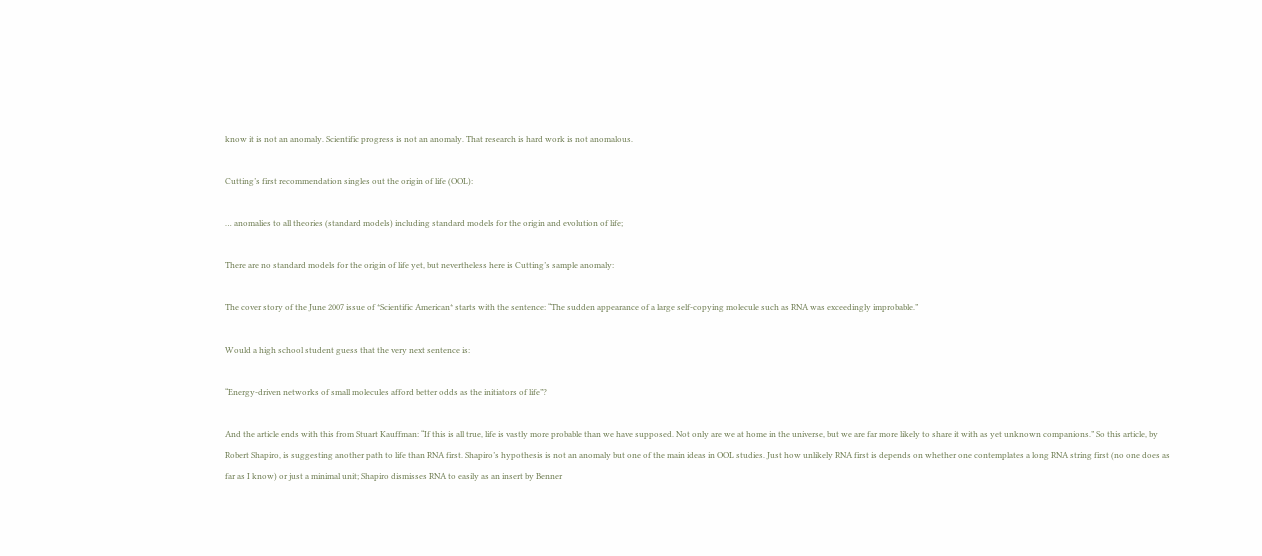know it is not an anomaly. Scientific progress is not an anomaly. That research is hard work is not anomalous.

Cutting’s first recommendation singles out the origin of life (OOL):

… anomalies to all theories (standard models) including standard models for the origin and evolution of life;

There are no standard models for the origin of life yet, but nevertheless here is Cutting’s sample anomaly:

The cover story of the June 2007 issue of *Scientific American* starts with the sentence: “The sudden appearance of a large self-copying molecule such as RNA was exceedingly improbable.”

Would a high school student guess that the very next sentence is:

“Energy-driven networks of small molecules afford better odds as the initiators of life”?

And the article ends with this from Stuart Kauffman: “If this is all true, life is vastly more probable than we have supposed. Not only are we at home in the universe, but we are far more likely to share it with as yet unknown companions.” So this article, by Robert Shapiro, is suggesting another path to life than RNA first. Shapiro’s hypothesis is not an anomaly but one of the main ideas in OOL studies. Just how unlikely RNA first is depends on whether one contemplates a long RNA string first (no one does as far as I know) or just a minimal unit; Shapiro dismisses RNA to easily as an insert by Benner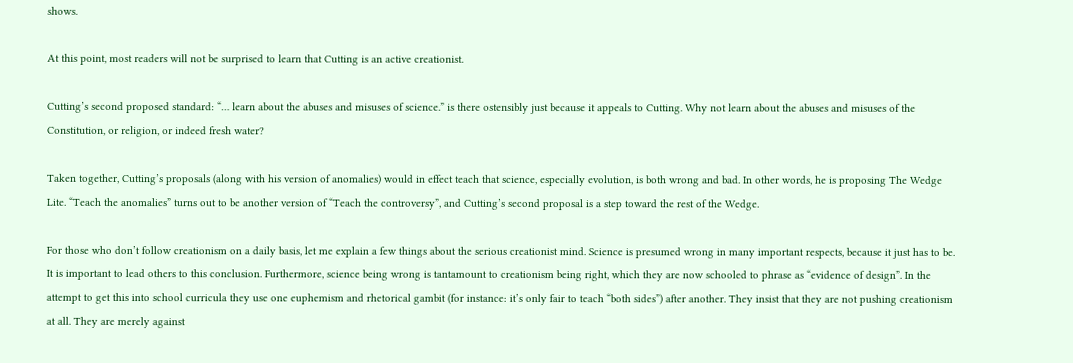shows.

At this point, most readers will not be surprised to learn that Cutting is an active creationist.

Cutting’s second proposed standard: “… learn about the abuses and misuses of science.” is there ostensibly just because it appeals to Cutting. Why not learn about the abuses and misuses of the Constitution, or religion, or indeed fresh water?

Taken together, Cutting’s proposals (along with his version of anomalies) would in effect teach that science, especially evolution, is both wrong and bad. In other words, he is proposing The Wedge Lite. “Teach the anomalies” turns out to be another version of “Teach the controversy”, and Cutting’s second proposal is a step toward the rest of the Wedge.

For those who don’t follow creationism on a daily basis, let me explain a few things about the serious creationist mind. Science is presumed wrong in many important respects, because it just has to be. It is important to lead others to this conclusion. Furthermore, science being wrong is tantamount to creationism being right, which they are now schooled to phrase as “evidence of design”. In the attempt to get this into school curricula they use one euphemism and rhetorical gambit (for instance: it’s only fair to teach “both sides”) after another. They insist that they are not pushing creationism at all. They are merely against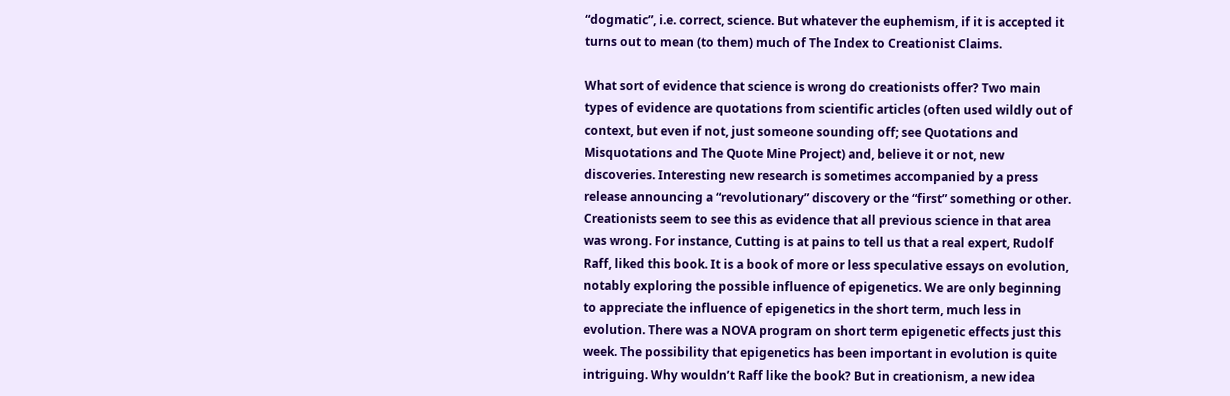“dogmatic”, i.e. correct, science. But whatever the euphemism, if it is accepted it turns out to mean (to them) much of The Index to Creationist Claims.

What sort of evidence that science is wrong do creationists offer? Two main types of evidence are quotations from scientific articles (often used wildly out of context, but even if not, just someone sounding off; see Quotations and Misquotations and The Quote Mine Project) and, believe it or not, new discoveries. Interesting new research is sometimes accompanied by a press release announcing a “revolutionary” discovery or the “first” something or other. Creationists seem to see this as evidence that all previous science in that area was wrong. For instance, Cutting is at pains to tell us that a real expert, Rudolf Raff, liked this book. It is a book of more or less speculative essays on evolution, notably exploring the possible influence of epigenetics. We are only beginning to appreciate the influence of epigenetics in the short term, much less in evolution. There was a NOVA program on short term epigenetic effects just this week. The possibility that epigenetics has been important in evolution is quite intriguing. Why wouldn’t Raff like the book? But in creationism, a new idea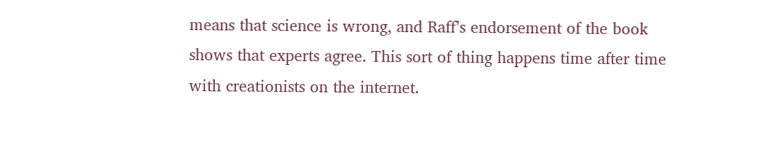means that science is wrong, and Raff’s endorsement of the book shows that experts agree. This sort of thing happens time after time with creationists on the internet.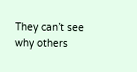They can’t see why others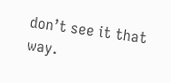don’t see it that way.